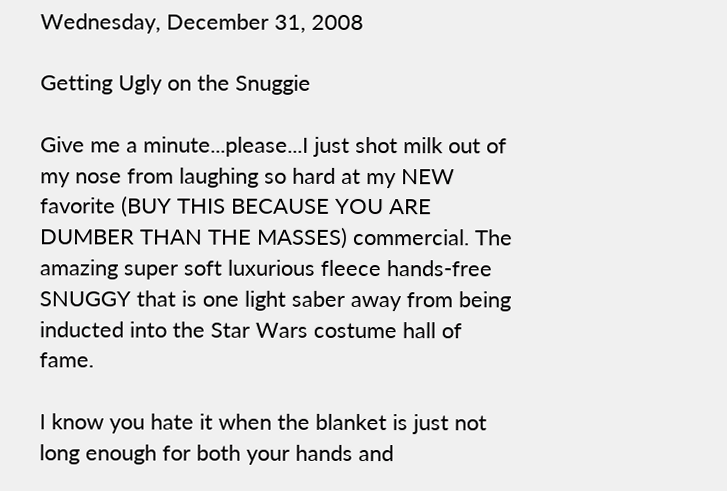Wednesday, December 31, 2008

Getting Ugly on the Snuggie

Give me a minute...please...I just shot milk out of my nose from laughing so hard at my NEW favorite (BUY THIS BECAUSE YOU ARE DUMBER THAN THE MASSES) commercial. The amazing super soft luxurious fleece hands-free SNUGGY that is one light saber away from being inducted into the Star Wars costume hall of fame.

I know you hate it when the blanket is just not long enough for both your hands and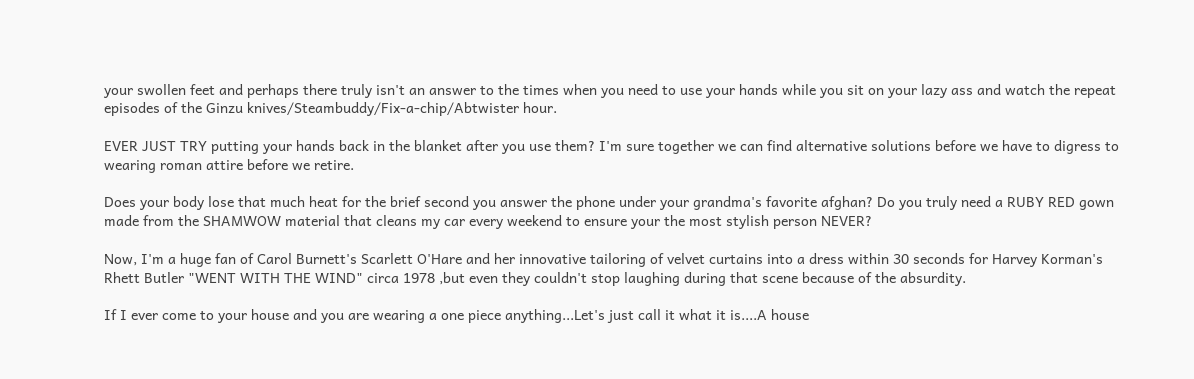your swollen feet and perhaps there truly isn't an answer to the times when you need to use your hands while you sit on your lazy ass and watch the repeat episodes of the Ginzu knives/Steambuddy/Fix-a-chip/Abtwister hour.

EVER JUST TRY putting your hands back in the blanket after you use them? I'm sure together we can find alternative solutions before we have to digress to wearing roman attire before we retire.

Does your body lose that much heat for the brief second you answer the phone under your grandma's favorite afghan? Do you truly need a RUBY RED gown made from the SHAMWOW material that cleans my car every weekend to ensure your the most stylish person NEVER?

Now, I'm a huge fan of Carol Burnett's Scarlett O'Hare and her innovative tailoring of velvet curtains into a dress within 30 seconds for Harvey Korman's Rhett Butler "WENT WITH THE WIND" circa 1978 ,but even they couldn't stop laughing during that scene because of the absurdity.

If I ever come to your house and you are wearing a one piece anything...Let's just call it what it is....A house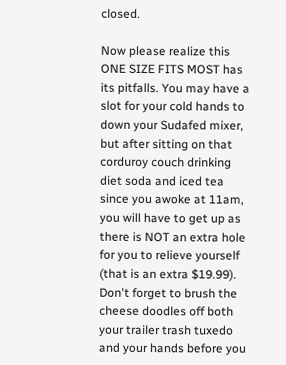closed.

Now please realize this ONE SIZE FITS MOST has its pitfalls. You may have a slot for your cold hands to down your Sudafed mixer, but after sitting on that corduroy couch drinking diet soda and iced tea since you awoke at 11am, you will have to get up as there is NOT an extra hole for you to relieve yourself (that is an extra $19.99). Don't forget to brush the cheese doodles off both your trailer trash tuxedo and your hands before you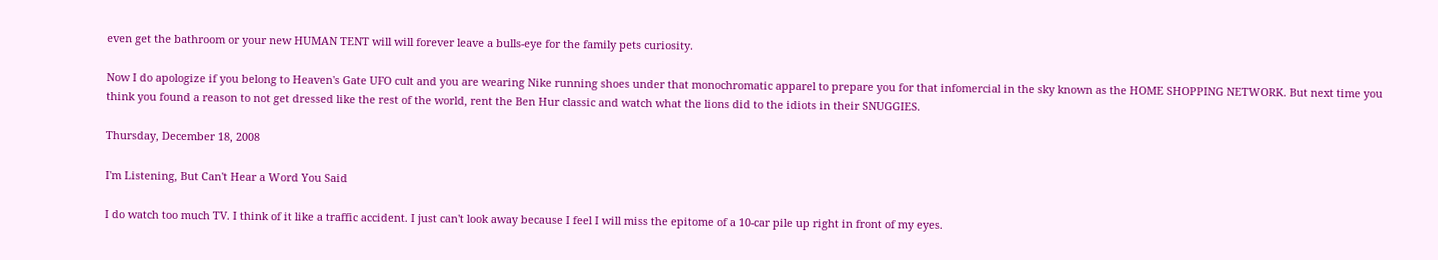even get the bathroom or your new HUMAN TENT will will forever leave a bulls-eye for the family pets curiosity.

Now I do apologize if you belong to Heaven's Gate UFO cult and you are wearing Nike running shoes under that monochromatic apparel to prepare you for that infomercial in the sky known as the HOME SHOPPING NETWORK. But next time you think you found a reason to not get dressed like the rest of the world, rent the Ben Hur classic and watch what the lions did to the idiots in their SNUGGIES.

Thursday, December 18, 2008

I'm Listening, But Can't Hear a Word You Said

I do watch too much TV. I think of it like a traffic accident. I just can't look away because I feel I will miss the epitome of a 10-car pile up right in front of my eyes.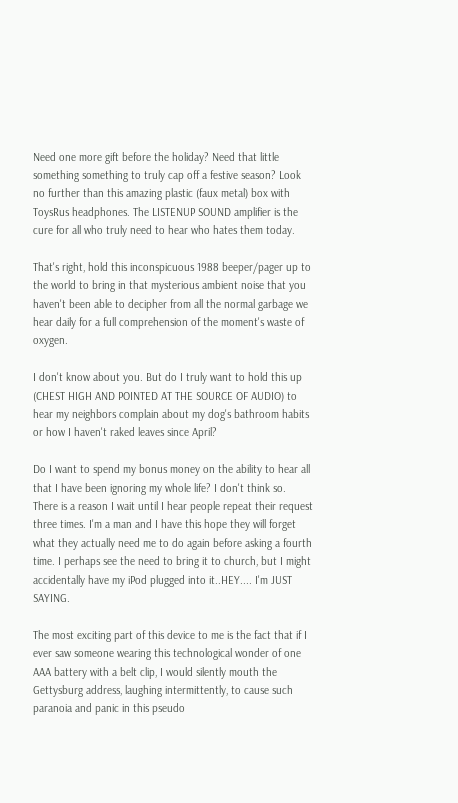Need one more gift before the holiday? Need that little something something to truly cap off a festive season? Look no further than this amazing plastic (faux metal) box with ToysRus headphones. The LISTENUP SOUND amplifier is the cure for all who truly need to hear who hates them today.

That's right, hold this inconspicuous 1988 beeper/pager up to the world to bring in that mysterious ambient noise that you haven't been able to decipher from all the normal garbage we hear daily for a full comprehension of the moment's waste of oxygen.

I don't know about you. But do I truly want to hold this up (CHEST HIGH AND POINTED AT THE SOURCE OF AUDIO) to hear my neighbors complain about my dog's bathroom habits or how I haven't raked leaves since April?

Do I want to spend my bonus money on the ability to hear all that I have been ignoring my whole life? I don't think so. There is a reason I wait until I hear people repeat their request three times. I'm a man and I have this hope they will forget what they actually need me to do again before asking a fourth time. I perhaps see the need to bring it to church, but I might accidentally have my iPod plugged into it..HEY.... I'm JUST SAYING.

The most exciting part of this device to me is the fact that if I ever saw someone wearing this technological wonder of one AAA battery with a belt clip, I would silently mouth the Gettysburg address, laughing intermittently, to cause such paranoia and panic in this pseudo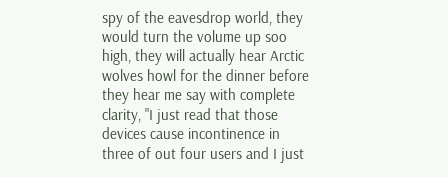spy of the eavesdrop world, they would turn the volume up soo high, they will actually hear Arctic wolves howl for the dinner before they hear me say with complete clarity, "I just read that those devices cause incontinence in three of out four users and I just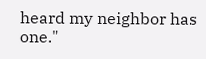heard my neighbor has one."